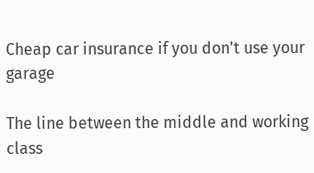Cheap car insurance if you don't use your garage

The line between the middle and working class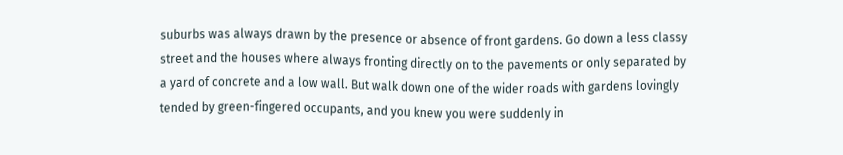suburbs was always drawn by the presence or absence of front gardens. Go down a less classy street and the houses where always fronting directly on to the pavements or only separated by a yard of concrete and a low wall. But walk down one of the wider roads with gardens lovingly tended by green-fingered occupants, and you knew you were suddenly in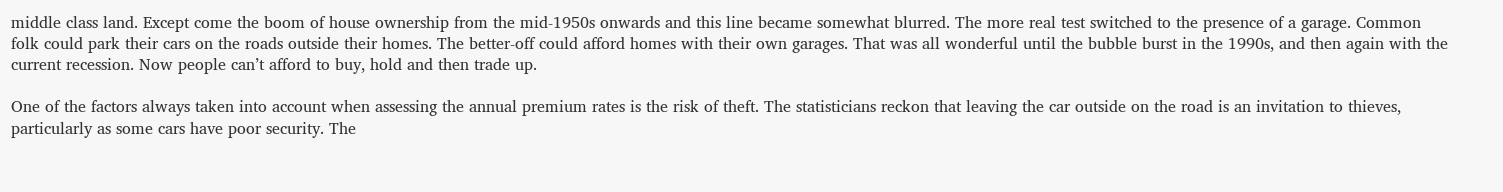middle class land. Except come the boom of house ownership from the mid-1950s onwards and this line became somewhat blurred. The more real test switched to the presence of a garage. Common folk could park their cars on the roads outside their homes. The better-off could afford homes with their own garages. That was all wonderful until the bubble burst in the 1990s, and then again with the current recession. Now people can’t afford to buy, hold and then trade up.

One of the factors always taken into account when assessing the annual premium rates is the risk of theft. The statisticians reckon that leaving the car outside on the road is an invitation to thieves, particularly as some cars have poor security. The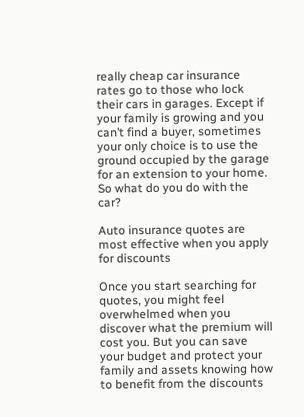really cheap car insurance rates go to those who lock their cars in garages. Except if your family is growing and you can’t find a buyer, sometimes your only choice is to use the ground occupied by the garage for an extension to your home. So what do you do with the car?

Auto insurance quotes are most effective when you apply for discounts

Once you start searching for quotes, you might feel overwhelmed when you discover what the premium will cost you. But you can save your budget and protect your family and assets knowing how to benefit from the discounts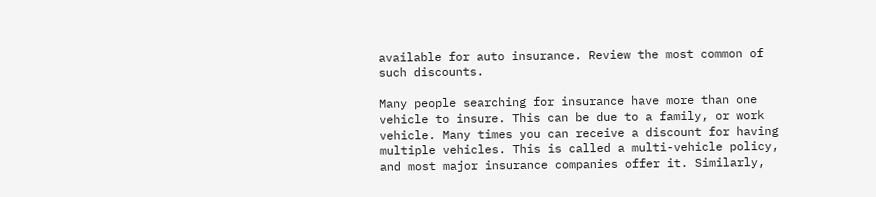available for auto insurance. Review the most common of such discounts.

Many people searching for insurance have more than one vehicle to insure. This can be due to a family, or work vehicle. Many times you can receive a discount for having multiple vehicles. This is called a multi-vehicle policy, and most major insurance companies offer it. Similarly,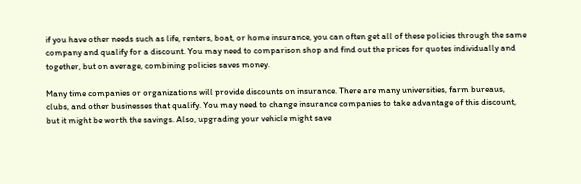if you have other needs such as life, renters, boat, or home insurance, you can often get all of these policies through the same company and qualify for a discount. You may need to comparison shop and find out the prices for quotes individually and together, but on average, combining policies saves money.

Many time companies or organizations will provide discounts on insurance. There are many universities, farm bureaus, clubs, and other businesses that qualify. You may need to change insurance companies to take advantage of this discount, but it might be worth the savings. Also, upgrading your vehicle might save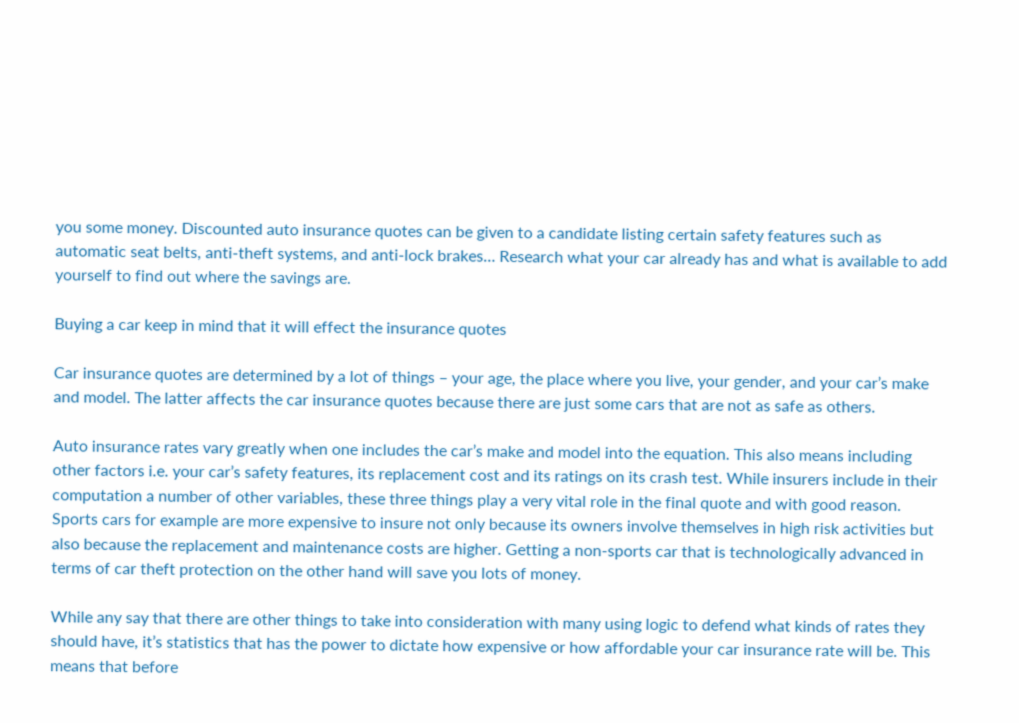you some money. Discounted auto insurance quotes can be given to a candidate listing certain safety features such as automatic seat belts, anti-theft systems, and anti-lock brakes… Research what your car already has and what is available to add yourself to find out where the savings are.

Buying a car keep in mind that it will effect the insurance quotes

Car insurance quotes are determined by a lot of things – your age, the place where you live, your gender, and your car’s make and model. The latter affects the car insurance quotes because there are just some cars that are not as safe as others.

Auto insurance rates vary greatly when one includes the car’s make and model into the equation. This also means including other factors i.e. your car’s safety features, its replacement cost and its ratings on its crash test. While insurers include in their computation a number of other variables, these three things play a very vital role in the final quote and with good reason. Sports cars for example are more expensive to insure not only because its owners involve themselves in high risk activities but also because the replacement and maintenance costs are higher. Getting a non-sports car that is technologically advanced in terms of car theft protection on the other hand will save you lots of money.

While any say that there are other things to take into consideration with many using logic to defend what kinds of rates they should have, it’s statistics that has the power to dictate how expensive or how affordable your car insurance rate will be. This means that before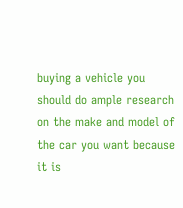buying a vehicle you should do ample research on the make and model of the car you want because it is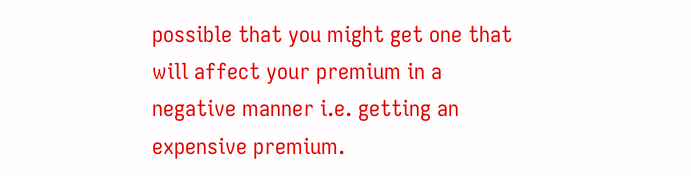possible that you might get one that will affect your premium in a negative manner i.e. getting an expensive premium.